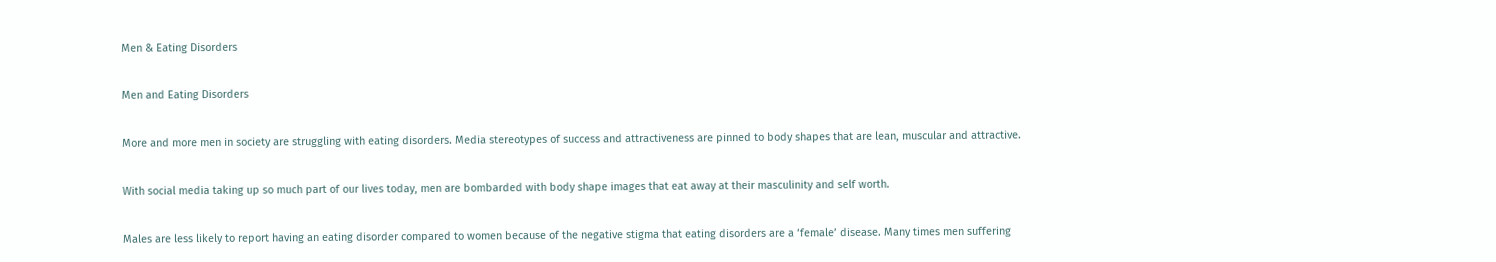Men & Eating Disorders

Men and Eating Disorders

More and more men in society are struggling with eating disorders. Media stereotypes of success and attractiveness are pinned to body shapes that are lean, muscular and attractive.

With social media taking up so much part of our lives today, men are bombarded with body shape images that eat away at their masculinity and self worth.

Males are less likely to report having an eating disorder compared to women because of the negative stigma that eating disorders are a ‘female’ disease. Many times men suffering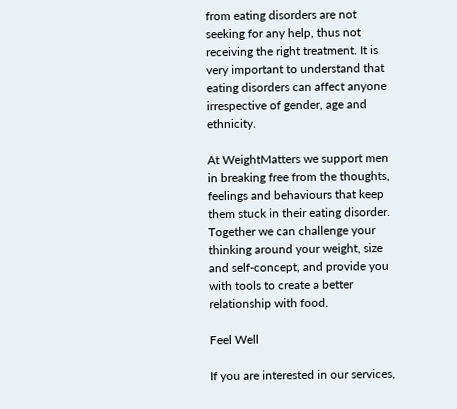from eating disorders are not seeking for any help, thus not receiving the right treatment. It is very important to understand that eating disorders can affect anyone irrespective of gender, age and ethnicity.

At WeightMatters we support men in breaking free from the thoughts, feelings and behaviours that keep them stuck in their eating disorder. Together we can challenge your thinking around your weight, size and self-concept, and provide you with tools to create a better relationship with food.

Feel Well

If you are interested in our services,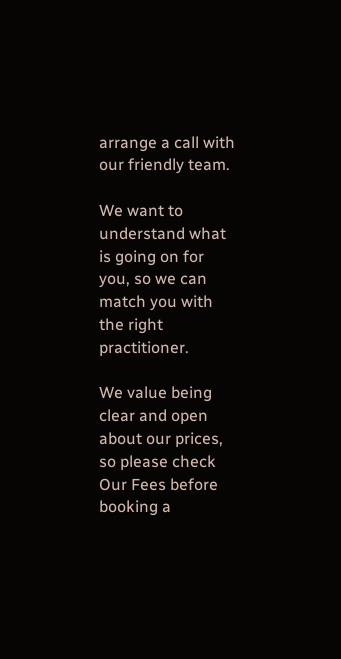arrange a call with our friendly team.

We want to understand what is going on for you, so we can match you with the right practitioner.

We value being clear and open about our prices, so please check Our Fees before booking a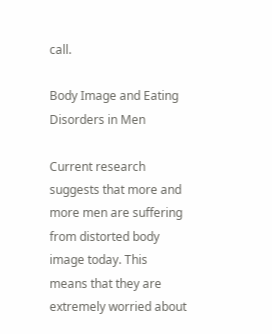call.

Body Image and Eating Disorders in Men

Current research suggests that more and more men are suffering from distorted body image today. This means that they are extremely worried about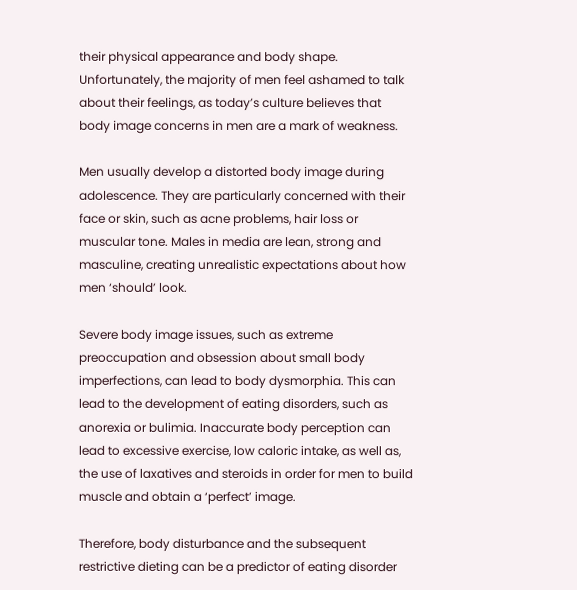their physical appearance and body shape. Unfortunately, the majority of men feel ashamed to talk about their feelings, as today’s culture believes that body image concerns in men are a mark of weakness.

Men usually develop a distorted body image during adolescence. They are particularly concerned with their face or skin, such as acne problems, hair loss or muscular tone. Males in media are lean, strong and masculine, creating unrealistic expectations about how men ‘should’ look.

Severe body image issues, such as extreme preoccupation and obsession about small body imperfections, can lead to body dysmorphia. This can lead to the development of eating disorders, such as anorexia or bulimia. Inaccurate body perception can lead to excessive exercise, low caloric intake, as well as, the use of laxatives and steroids in order for men to build muscle and obtain a ‘perfect’ image.

Therefore, body disturbance and the subsequent restrictive dieting can be a predictor of eating disorder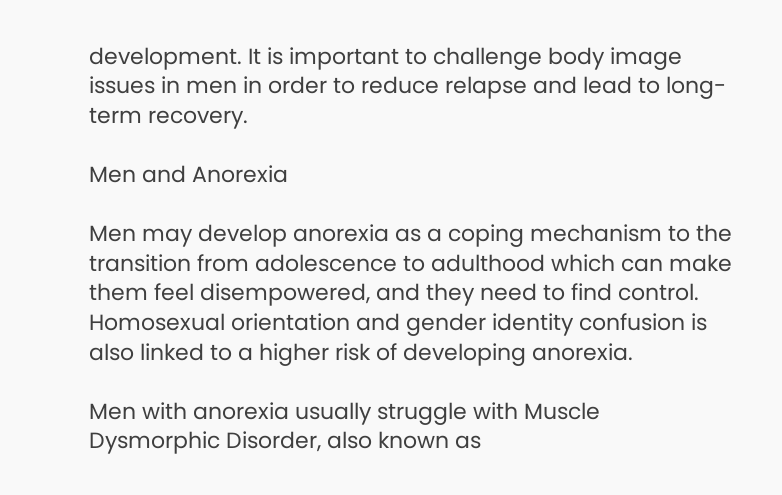development. It is important to challenge body image issues in men in order to reduce relapse and lead to long-term recovery.

Men and Anorexia

Men may develop anorexia as a coping mechanism to the transition from adolescence to adulthood which can make them feel disempowered, and they need to find control. Homosexual orientation and gender identity confusion is also linked to a higher risk of developing anorexia.

Men with anorexia usually struggle with Muscle Dysmorphic Disorder, also known as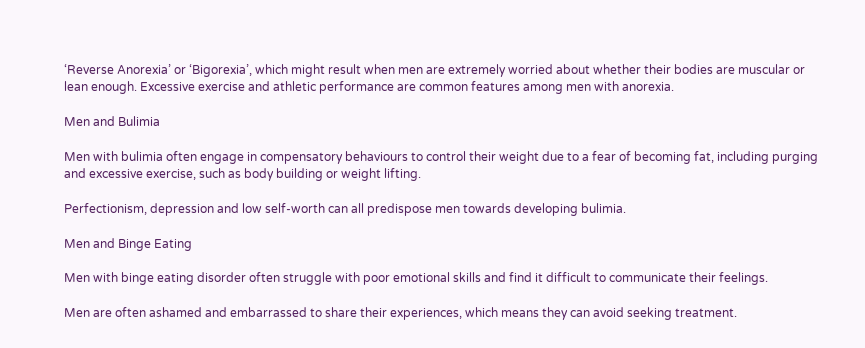‘Reverse Anorexia’ or ‘Bigorexia’, which might result when men are extremely worried about whether their bodies are muscular or lean enough. Excessive exercise and athletic performance are common features among men with anorexia.

Men and Bulimia

Men with bulimia often engage in compensatory behaviours to control their weight due to a fear of becoming fat, including purging and excessive exercise, such as body building or weight lifting.

Perfectionism, depression and low self-worth can all predispose men towards developing bulimia.

Men and Binge Eating

Men with binge eating disorder often struggle with poor emotional skills and find it difficult to communicate their feelings.

Men are often ashamed and embarrassed to share their experiences, which means they can avoid seeking treatment.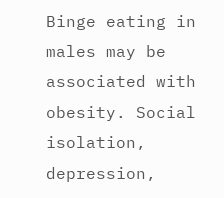Binge eating in males may be associated with obesity. Social isolation, depression,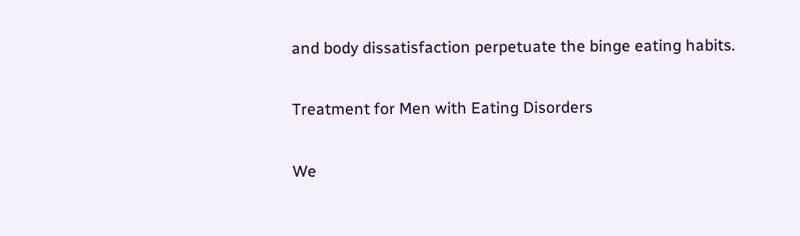and body dissatisfaction perpetuate the binge eating habits.

Treatment for Men with Eating Disorders

We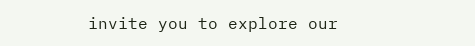invite you to explore our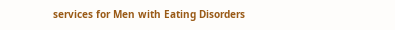services for Men with Eating Disorders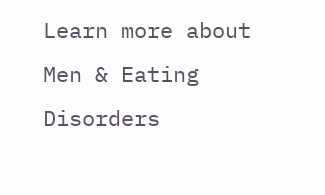Learn more about Men & Eating Disorders